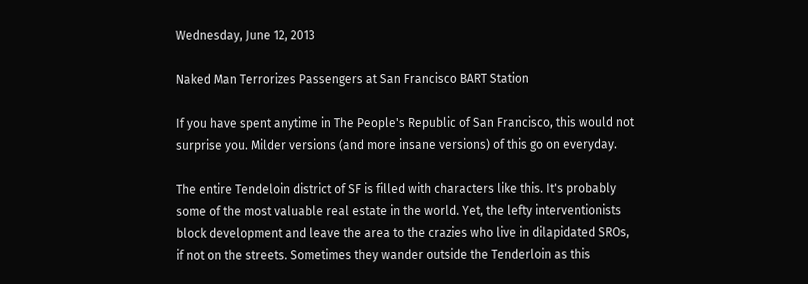Wednesday, June 12, 2013

Naked Man Terrorizes Passengers at San Francisco BART Station

If you have spent anytime in The People's Republic of San Francisco, this would not surprise you. Milder versions (and more insane versions) of this go on everyday.

The entire Tendeloin district of SF is filled with characters like this. It's probably some of the most valuable real estate in the world. Yet, the lefty interventionists block development and leave the area to the crazies who live in dilapidated SROs, if not on the streets. Sometimes they wander outside the Tenderloin as this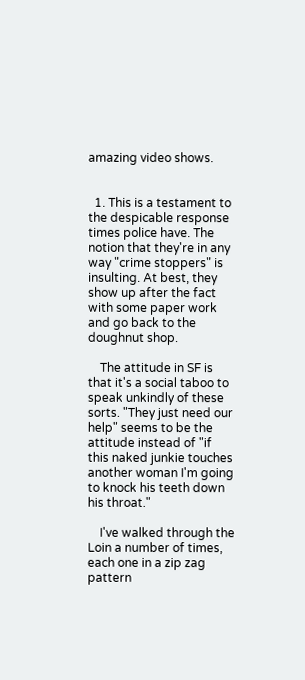amazing video shows.


  1. This is a testament to the despicable response times police have. The notion that they're in any way "crime stoppers" is insulting. At best, they show up after the fact with some paper work and go back to the doughnut shop.

    The attitude in SF is that it's a social taboo to speak unkindly of these sorts. "They just need our help" seems to be the attitude instead of "if this naked junkie touches another woman I'm going to knock his teeth down his throat."

    I've walked through the Loin a number of times, each one in a zip zag pattern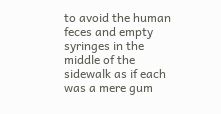to avoid the human feces and empty syringes in the middle of the sidewalk as if each was a mere gum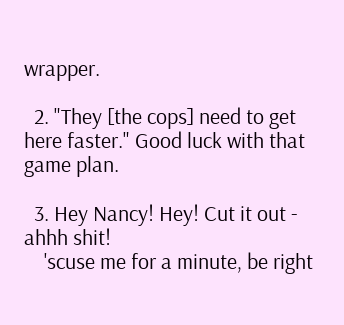wrapper.

  2. "They [the cops] need to get here faster." Good luck with that game plan.

  3. Hey Nancy! Hey! Cut it out - ahhh shit!
    'scuse me for a minute, be right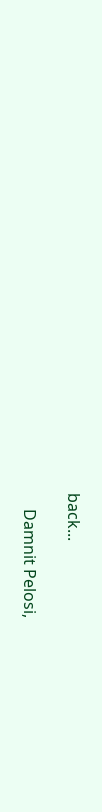back...

    Damnit Pelosi,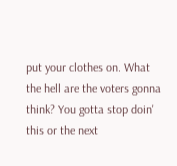put your clothes on. What the hell are the voters gonna think? You gotta stop doin' this or the next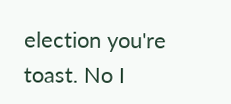election you're toast. No I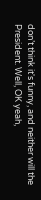don’t think it's funny, and neither will the President. Well, OK yeah,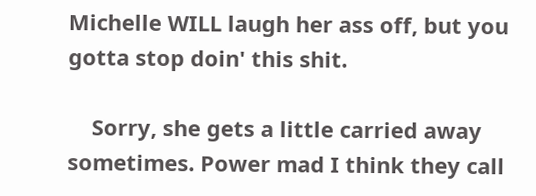Michelle WILL laugh her ass off, but you gotta stop doin' this shit.

    Sorry, she gets a little carried away sometimes. Power mad I think they call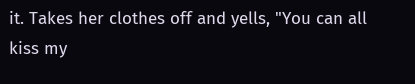it. Takes her clothes off and yells, "You can all kiss my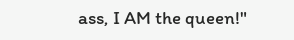ass, I AM the queen!"